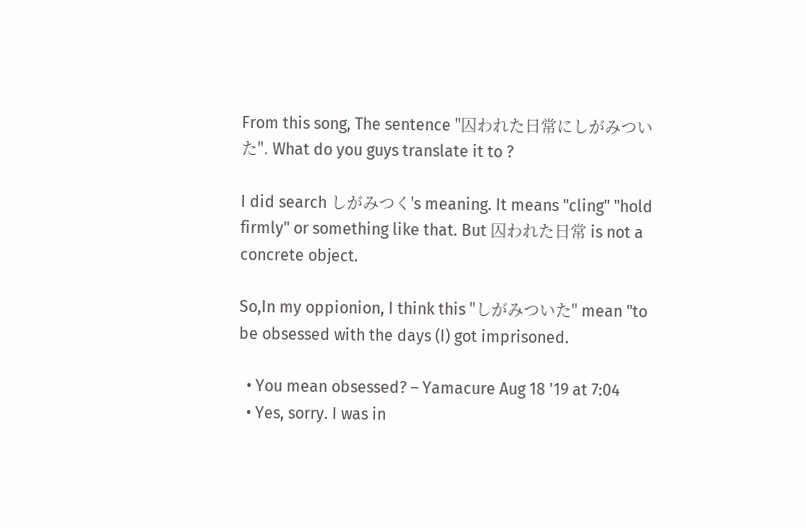From this song, The sentence "囚われた日常にしがみついた". What do you guys translate it to ?

I did search しがみつく's meaning. It means "cling" "hold firmly" or something like that. But 囚われた日常 is not a concrete object.

So,In my oppionion, I think this "しがみついた" mean "to be obsessed with the days (I) got imprisoned.

  • You mean obsessed? – Yamacure Aug 18 '19 at 7:04
  • Yes, sorry. I was in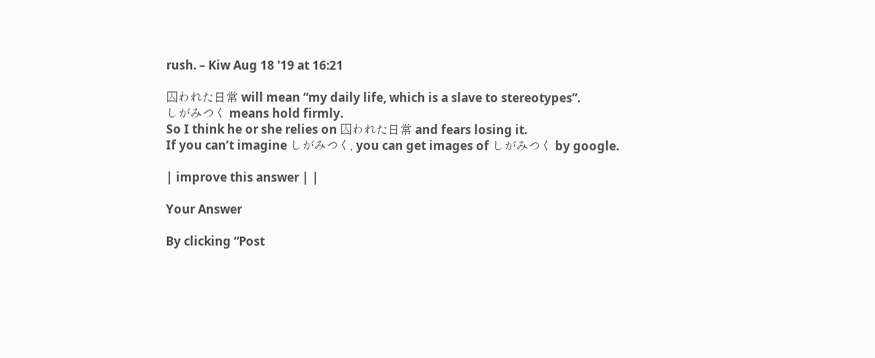rush. – Kiw Aug 18 '19 at 16:21

囚われた日常 will mean “my daily life, which is a slave to stereotypes”.
しがみつく means hold firmly.
So I think he or she relies on 囚われた日常 and fears losing it.
If you can’t imagine しがみつく, you can get images of しがみつく by google.

| improve this answer | |

Your Answer

By clicking “Post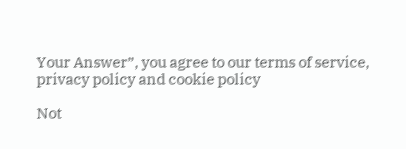Your Answer”, you agree to our terms of service, privacy policy and cookie policy

Not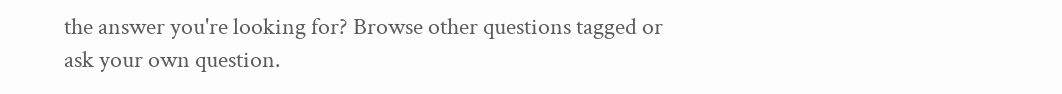the answer you're looking for? Browse other questions tagged or ask your own question.